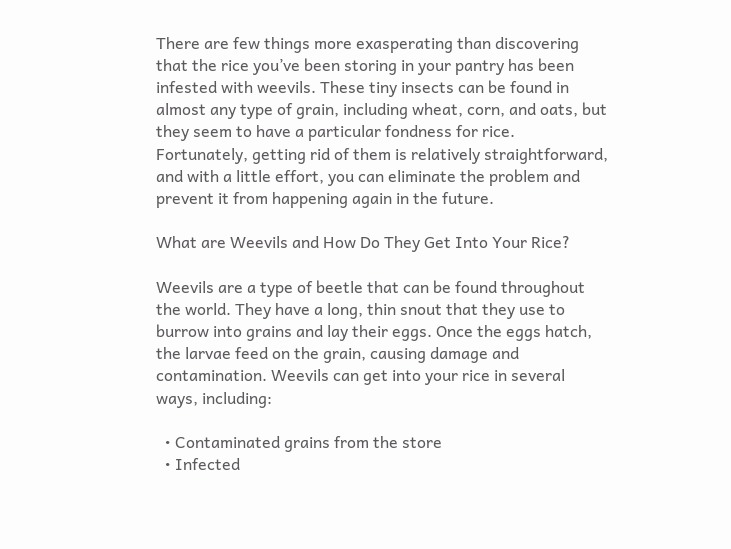There are few things more exasperating than discovering that the rice you’ve been storing in your pantry has been infested with weevils. These tiny insects can be found in almost any type of grain, including wheat, corn, and oats, but they seem to have a particular fondness for rice. Fortunately, getting rid of them is relatively straightforward, and with a little effort, you can eliminate the problem and prevent it from happening again in the future.

What are Weevils and How Do They Get Into Your Rice?

Weevils are a type of beetle that can be found throughout the world. They have a long, thin snout that they use to burrow into grains and lay their eggs. Once the eggs hatch, the larvae feed on the grain, causing damage and contamination. Weevils can get into your rice in several ways, including:

  • Contaminated grains from the store
  • Infected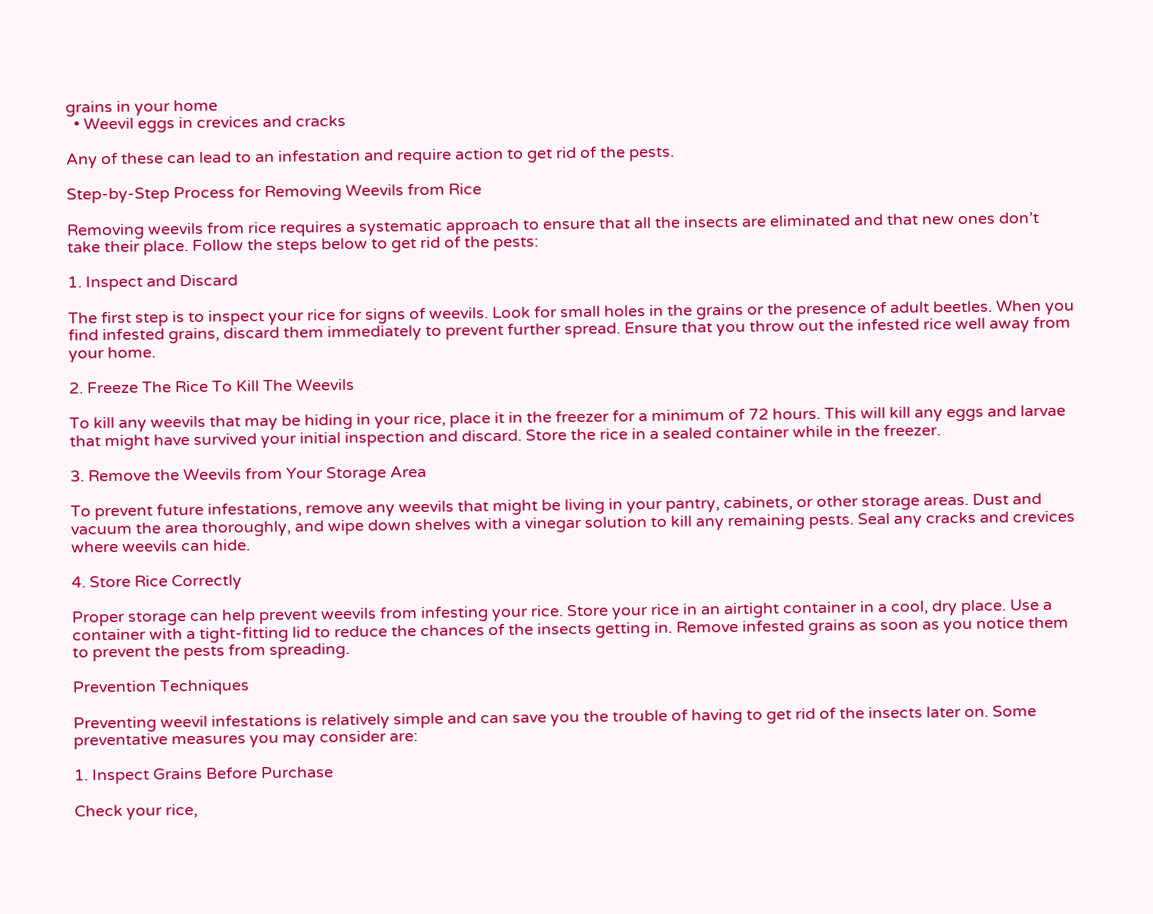grains in your home
  • Weevil eggs in crevices and cracks

Any of these can lead to an infestation and require action to get rid of the pests.

Step-by-Step Process for Removing Weevils from Rice

Removing weevils from rice requires a systematic approach to ensure that all the insects are eliminated and that new ones don’t take their place. Follow the steps below to get rid of the pests:

1. Inspect and Discard

The first step is to inspect your rice for signs of weevils. Look for small holes in the grains or the presence of adult beetles. When you find infested grains, discard them immediately to prevent further spread. Ensure that you throw out the infested rice well away from your home.

2. Freeze The Rice To Kill The Weevils

To kill any weevils that may be hiding in your rice, place it in the freezer for a minimum of 72 hours. This will kill any eggs and larvae that might have survived your initial inspection and discard. Store the rice in a sealed container while in the freezer.

3. Remove the Weevils from Your Storage Area

To prevent future infestations, remove any weevils that might be living in your pantry, cabinets, or other storage areas. Dust and vacuum the area thoroughly, and wipe down shelves with a vinegar solution to kill any remaining pests. Seal any cracks and crevices where weevils can hide.

4. Store Rice Correctly

Proper storage can help prevent weevils from infesting your rice. Store your rice in an airtight container in a cool, dry place. Use a container with a tight-fitting lid to reduce the chances of the insects getting in. Remove infested grains as soon as you notice them to prevent the pests from spreading.

Prevention Techniques

Preventing weevil infestations is relatively simple and can save you the trouble of having to get rid of the insects later on. Some preventative measures you may consider are:

1. Inspect Grains Before Purchase

Check your rice,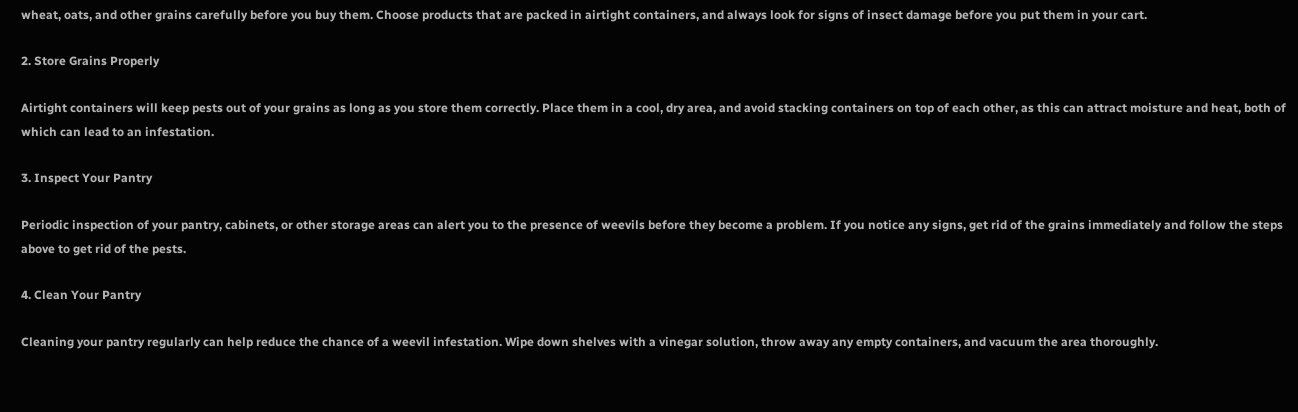wheat, oats, and other grains carefully before you buy them. Choose products that are packed in airtight containers, and always look for signs of insect damage before you put them in your cart.

2. Store Grains Properly

Airtight containers will keep pests out of your grains as long as you store them correctly. Place them in a cool, dry area, and avoid stacking containers on top of each other, as this can attract moisture and heat, both of which can lead to an infestation.

3. Inspect Your Pantry

Periodic inspection of your pantry, cabinets, or other storage areas can alert you to the presence of weevils before they become a problem. If you notice any signs, get rid of the grains immediately and follow the steps above to get rid of the pests.

4. Clean Your Pantry

Cleaning your pantry regularly can help reduce the chance of a weevil infestation. Wipe down shelves with a vinegar solution, throw away any empty containers, and vacuum the area thoroughly.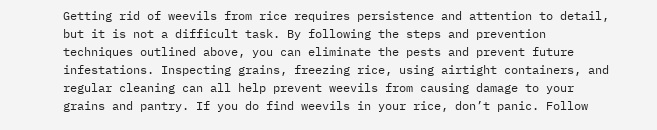Getting rid of weevils from rice requires persistence and attention to detail, but it is not a difficult task. By following the steps and prevention techniques outlined above, you can eliminate the pests and prevent future infestations. Inspecting grains, freezing rice, using airtight containers, and regular cleaning can all help prevent weevils from causing damage to your grains and pantry. If you do find weevils in your rice, don’t panic. Follow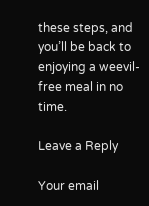these steps, and you’ll be back to enjoying a weevil-free meal in no time.

Leave a Reply

Your email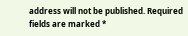address will not be published. Required fields are marked *